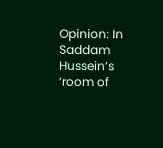Opinion: In Saddam Hussein’s ‘room of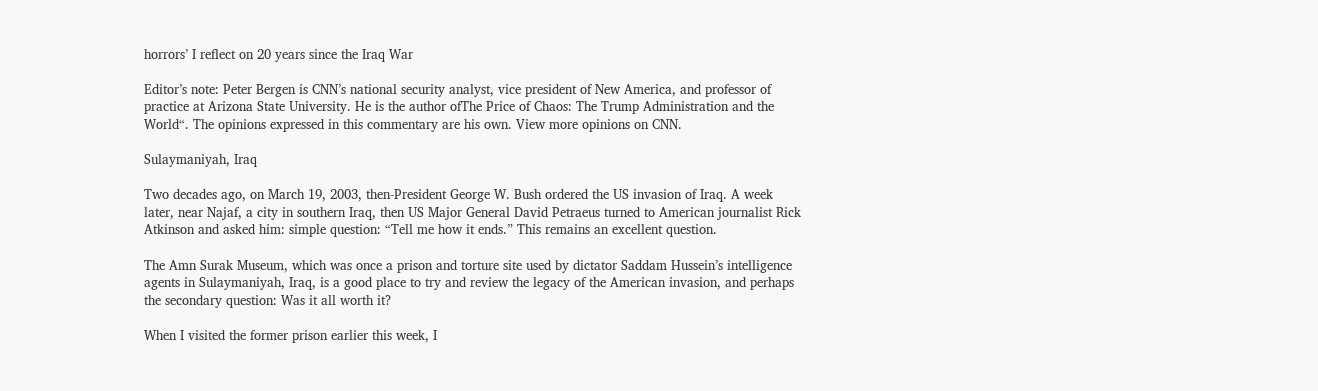horrors’ I reflect on 20 years since the Iraq War

Editor’s note: Peter Bergen is CNN’s national security analyst, vice president of New America, and professor of practice at Arizona State University. He is the author ofThe Price of Chaos: The Trump Administration and the World“. The opinions expressed in this commentary are his own. View more opinions on CNN.

Sulaymaniyah, Iraq

Two decades ago, on March 19, 2003, then-President George W. Bush ordered the US invasion of Iraq. A week later, near Najaf, a city in southern Iraq, then US Major General David Petraeus turned to American journalist Rick Atkinson and asked him: simple question: “Tell me how it ends.” This remains an excellent question.

The Amn Surak Museum, which was once a prison and torture site used by dictator Saddam Hussein’s intelligence agents in Sulaymaniyah, Iraq, is a good place to try and review the legacy of the American invasion, and perhaps the secondary question: Was it all worth it?

When I visited the former prison earlier this week, I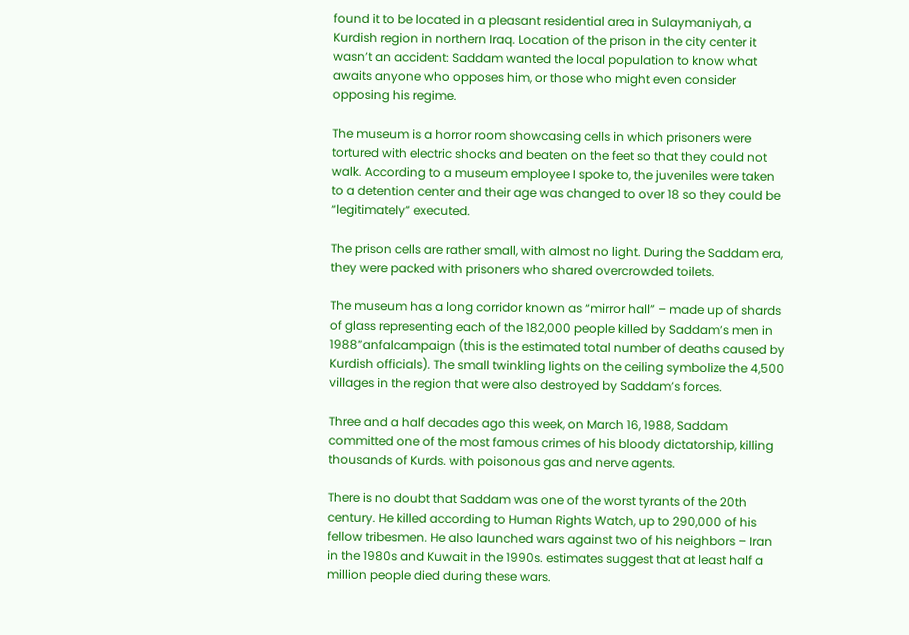found it to be located in a pleasant residential area in Sulaymaniyah, a Kurdish region in northern Iraq. Location of the prison in the city center it wasn’t an accident: Saddam wanted the local population to know what awaits anyone who opposes him, or those who might even consider opposing his regime.

The museum is a horror room showcasing cells in which prisoners were tortured with electric shocks and beaten on the feet so that they could not walk. According to a museum employee I spoke to, the juveniles were taken to a detention center and their age was changed to over 18 so they could be “legitimately” executed.

The prison cells are rather small, with almost no light. During the Saddam era, they were packed with prisoners who shared overcrowded toilets.

The museum has a long corridor known as “mirror hall” – made up of shards of glass representing each of the 182,000 people killed by Saddam’s men in 1988”anfalcampaign (this is the estimated total number of deaths caused by Kurdish officials). The small twinkling lights on the ceiling symbolize the 4,500 villages in the region that were also destroyed by Saddam’s forces.

Three and a half decades ago this week, on March 16, 1988, Saddam committed one of the most famous crimes of his bloody dictatorship, killing thousands of Kurds. with poisonous gas and nerve agents.

There is no doubt that Saddam was one of the worst tyrants of the 20th century. He killed according to Human Rights Watch, up to 290,000 of his fellow tribesmen. He also launched wars against two of his neighbors – Iran in the 1980s and Kuwait in the 1990s. estimates suggest that at least half a million people died during these wars.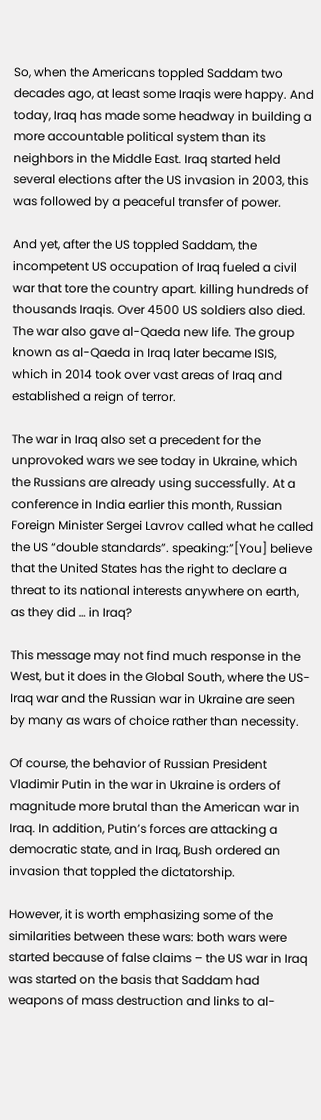So, when the Americans toppled Saddam two decades ago, at least some Iraqis were happy. And today, Iraq has made some headway in building a more accountable political system than its neighbors in the Middle East. Iraq started held several elections after the US invasion in 2003, this was followed by a peaceful transfer of power.

And yet, after the US toppled Saddam, the incompetent US occupation of Iraq fueled a civil war that tore the country apart. killing hundreds of thousands Iraqis. Over 4500 US soldiers also died. The war also gave al-Qaeda new life. The group known as al-Qaeda in Iraq later became ISIS, which in 2014 took over vast areas of Iraq and established a reign of terror.

The war in Iraq also set a precedent for the unprovoked wars we see today in Ukraine, which the Russians are already using successfully. At a conference in India earlier this month, Russian Foreign Minister Sergei Lavrov called what he called the US “double standards”. speaking:”[You] believe that the United States has the right to declare a threat to its national interests anywhere on earth, as they did … in Iraq?

This message may not find much response in the West, but it does in the Global South, where the US-Iraq war and the Russian war in Ukraine are seen by many as wars of choice rather than necessity.

Of course, the behavior of Russian President Vladimir Putin in the war in Ukraine is orders of magnitude more brutal than the American war in Iraq. In addition, Putin’s forces are attacking a democratic state, and in Iraq, Bush ordered an invasion that toppled the dictatorship.

However, it is worth emphasizing some of the similarities between these wars: both wars were started because of false claims – the US war in Iraq was started on the basis that Saddam had weapons of mass destruction and links to al-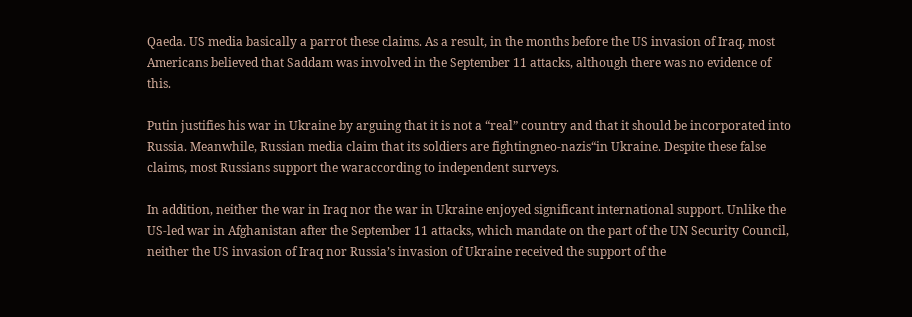Qaeda. US media basically a parrot these claims. As a result, in the months before the US invasion of Iraq, most Americans believed that Saddam was involved in the September 11 attacks, although there was no evidence of this.

Putin justifies his war in Ukraine by arguing that it is not a “real” country and that it should be incorporated into Russia. Meanwhile, Russian media claim that its soldiers are fightingneo-nazis“in Ukraine. Despite these false claims, most Russians support the waraccording to independent surveys.

In addition, neither the war in Iraq nor the war in Ukraine enjoyed significant international support. Unlike the US-led war in Afghanistan after the September 11 attacks, which mandate on the part of the UN Security Council, neither the US invasion of Iraq nor Russia’s invasion of Ukraine received the support of the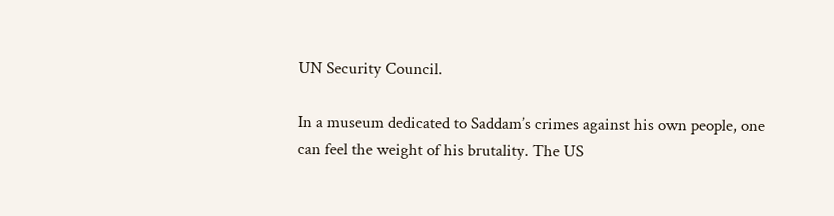UN Security Council.

In a museum dedicated to Saddam’s crimes against his own people, one can feel the weight of his brutality. The US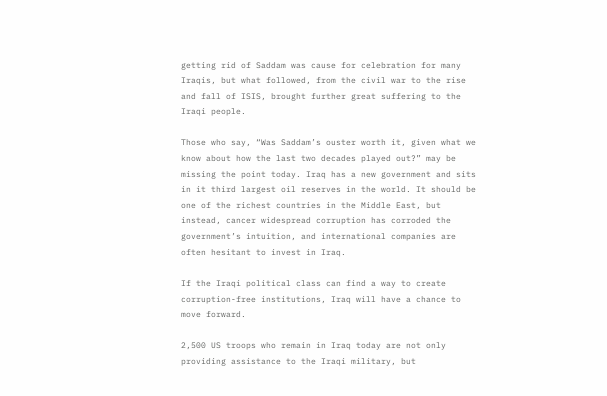getting rid of Saddam was cause for celebration for many Iraqis, but what followed, from the civil war to the rise and fall of ISIS, brought further great suffering to the Iraqi people.

Those who say, “Was Saddam’s ouster worth it, given what we know about how the last two decades played out?” may be missing the point today. Iraq has a new government and sits in it third largest oil reserves in the world. It should be one of the richest countries in the Middle East, but instead, cancer widespread corruption has corroded the government’s intuition, and international companies are often hesitant to invest in Iraq.

If the Iraqi political class can find a way to create corruption-free institutions, Iraq will have a chance to move forward.

2,500 US troops who remain in Iraq today are not only providing assistance to the Iraqi military, but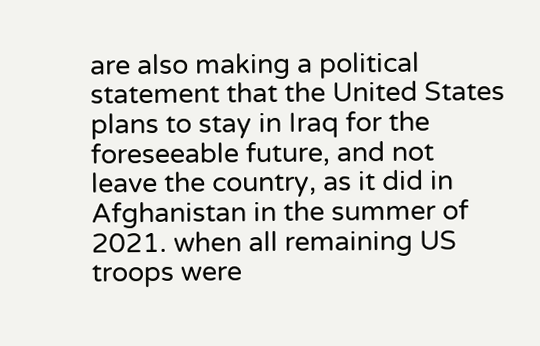are also making a political statement that the United States plans to stay in Iraq for the foreseeable future, and not leave the country, as it did in Afghanistan in the summer of 2021. when all remaining US troops were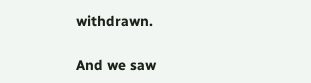withdrawn.

And we saw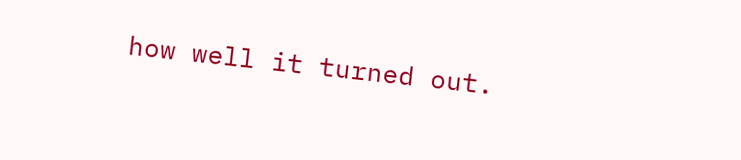how well it turned out.